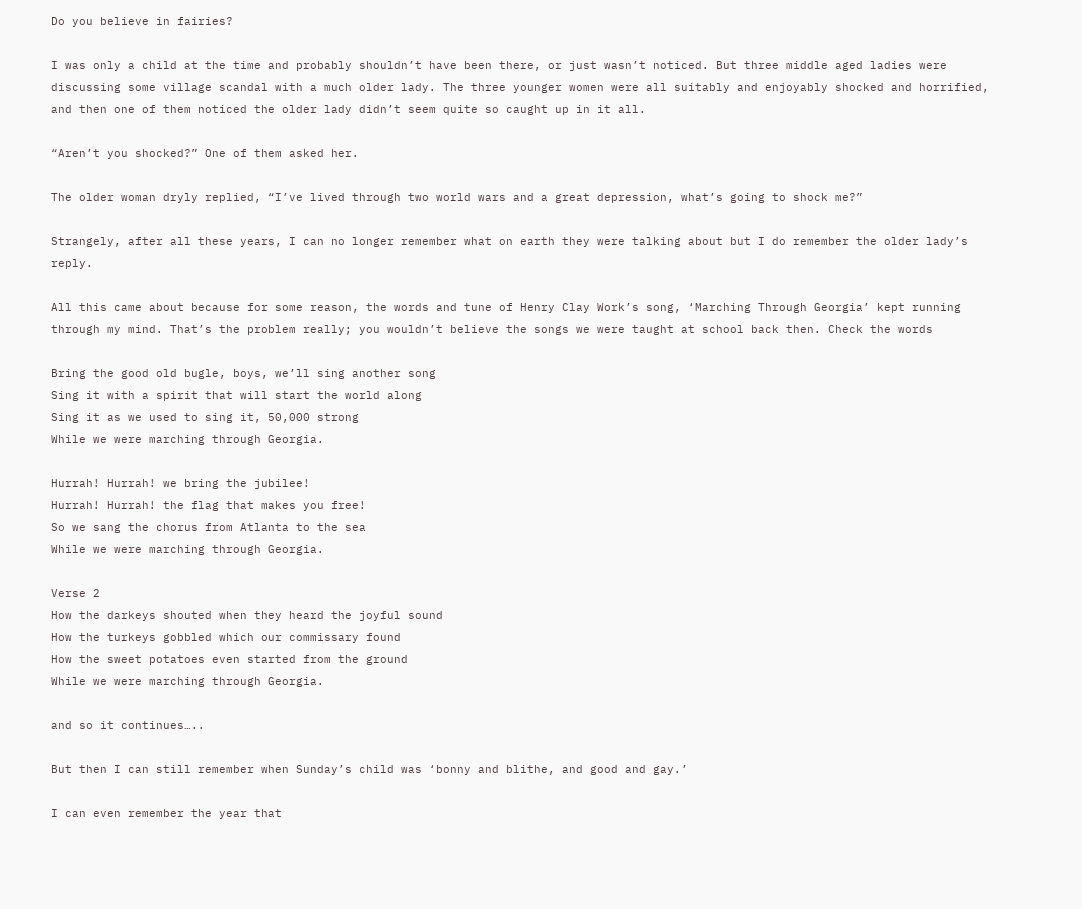Do you believe in fairies?

I was only a child at the time and probably shouldn’t have been there, or just wasn’t noticed. But three middle aged ladies were discussing some village scandal with a much older lady. The three younger women were all suitably and enjoyably shocked and horrified, and then one of them noticed the older lady didn’t seem quite so caught up in it all.

“Aren’t you shocked?” One of them asked her.

The older woman dryly replied, “I’ve lived through two world wars and a great depression, what’s going to shock me?”

Strangely, after all these years, I can no longer remember what on earth they were talking about but I do remember the older lady’s reply.

All this came about because for some reason, the words and tune of Henry Clay Work’s song, ‘Marching Through Georgia’ kept running through my mind. That’s the problem really; you wouldn’t believe the songs we were taught at school back then. Check the words

Bring the good old bugle, boys, we’ll sing another song
Sing it with a spirit that will start the world along
Sing it as we used to sing it, 50,000 strong
While we were marching through Georgia.

Hurrah! Hurrah! we bring the jubilee!
Hurrah! Hurrah! the flag that makes you free!
So we sang the chorus from Atlanta to the sea
While we were marching through Georgia.

Verse 2
How the darkeys shouted when they heard the joyful sound
How the turkeys gobbled which our commissary found
How the sweet potatoes even started from the ground
While we were marching through Georgia.

and so it continues…..

But then I can still remember when Sunday’s child was ‘bonny and blithe, and good and gay.’

I can even remember the year that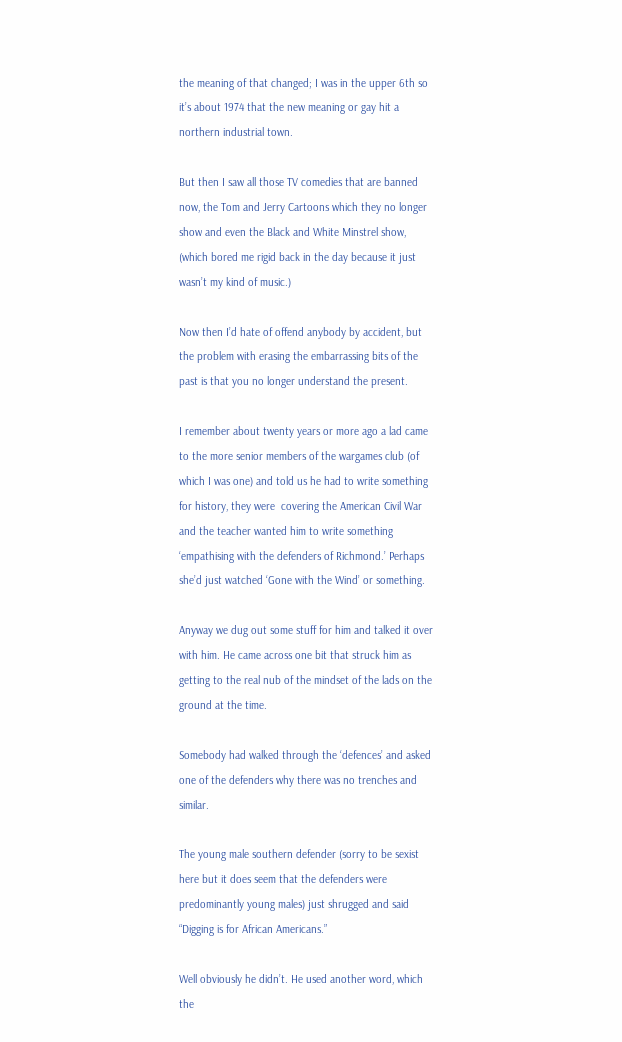the meaning of that changed; I was in the upper 6th so it’s about 1974 that the new meaning or gay hit a northern industrial town.

But then I saw all those TV comedies that are banned now, the Tom and Jerry Cartoons which they no longer show and even the Black and White Minstrel show, (which bored me rigid back in the day because it just wasn’t my kind of music.)

Now then I’d hate of offend anybody by accident, but the problem with erasing the embarrassing bits of the past is that you no longer understand the present.

I remember about twenty years or more ago a lad came to the more senior members of the wargames club (of which I was one) and told us he had to write something for history, they were  covering the American Civil War and the teacher wanted him to write something ‘empathising with the defenders of Richmond.’ Perhaps she’d just watched ‘Gone with the Wind’ or something.

Anyway we dug out some stuff for him and talked it over with him. He came across one bit that struck him as getting to the real nub of the mindset of the lads on the ground at the time.

Somebody had walked through the ‘defences’ and asked one of the defenders why there was no trenches and similar.

The young male southern defender (sorry to be sexist here but it does seem that the defenders were predominantly young males) just shrugged and said “Digging is for African Americans.”

Well obviously he didn’t. He used another word, which the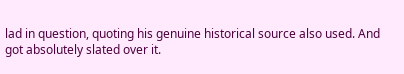lad in question, quoting his genuine historical source also used. And got absolutely slated over it.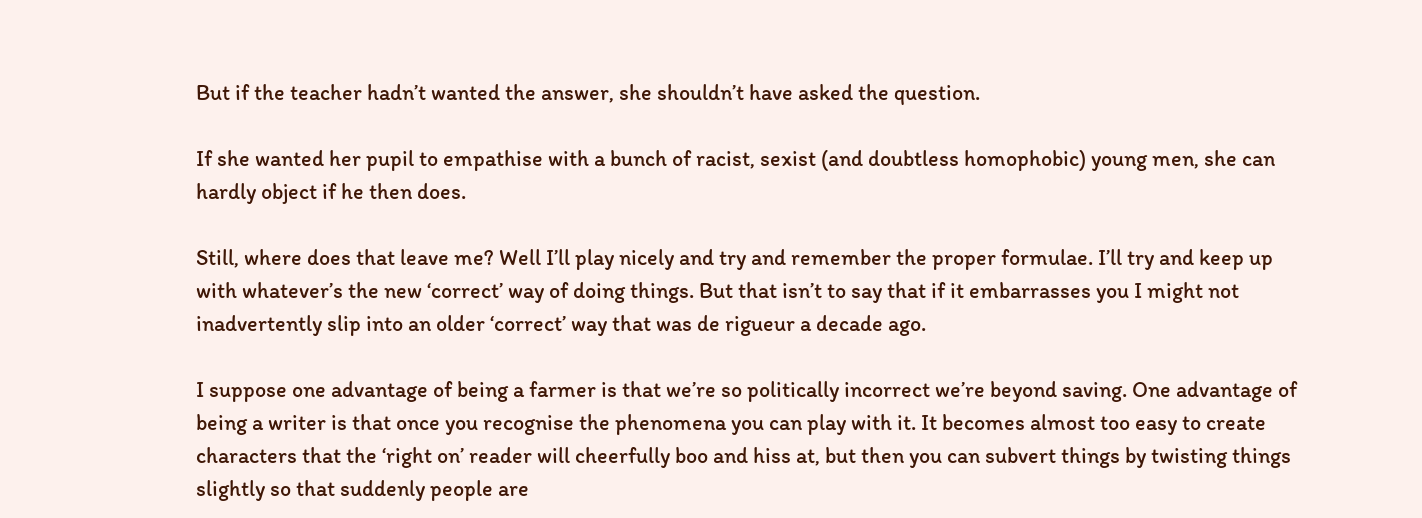But if the teacher hadn’t wanted the answer, she shouldn’t have asked the question.

If she wanted her pupil to empathise with a bunch of racist, sexist (and doubtless homophobic) young men, she can hardly object if he then does.

Still, where does that leave me? Well I’ll play nicely and try and remember the proper formulae. I’ll try and keep up with whatever’s the new ‘correct’ way of doing things. But that isn’t to say that if it embarrasses you I might not inadvertently slip into an older ‘correct’ way that was de rigueur a decade ago.

I suppose one advantage of being a farmer is that we’re so politically incorrect we’re beyond saving. One advantage of being a writer is that once you recognise the phenomena you can play with it. It becomes almost too easy to create characters that the ‘right on’ reader will cheerfully boo and hiss at, but then you can subvert things by twisting things slightly so that suddenly people are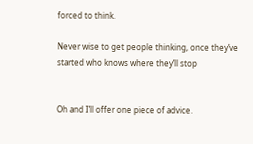forced to think.

Never wise to get people thinking, once they’ve started who knows where they’ll stop


Oh and I’ll offer one piece of advice.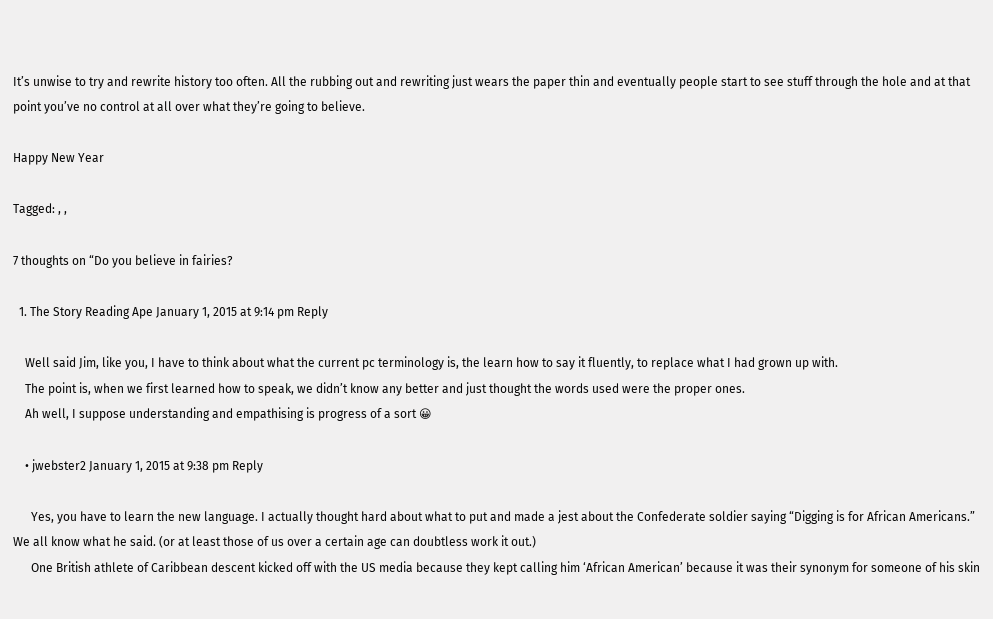It’s unwise to try and rewrite history too often. All the rubbing out and rewriting just wears the paper thin and eventually people start to see stuff through the hole and at that point you’ve no control at all over what they’re going to believe.

Happy New Year

Tagged: , ,

7 thoughts on “Do you believe in fairies?

  1. The Story Reading Ape January 1, 2015 at 9:14 pm Reply

    Well said Jim, like you, I have to think about what the current pc terminology is, the learn how to say it fluently, to replace what I had grown up with.
    The point is, when we first learned how to speak, we didn’t know any better and just thought the words used were the proper ones.
    Ah well, I suppose understanding and empathising is progress of a sort 😀

    • jwebster2 January 1, 2015 at 9:38 pm Reply

      Yes, you have to learn the new language. I actually thought hard about what to put and made a jest about the Confederate soldier saying “Digging is for African Americans.” We all know what he said. (or at least those of us over a certain age can doubtless work it out.)
      One British athlete of Caribbean descent kicked off with the US media because they kept calling him ‘African American’ because it was their synonym for someone of his skin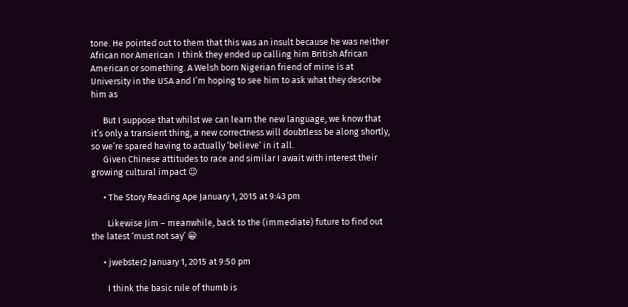tone. He pointed out to them that this was an insult because he was neither African nor American  I think they ended up calling him British African American or something. A Welsh born Nigerian friend of mine is at University in the USA and I’m hoping to see him to ask what they describe him as

      But I suppose that whilst we can learn the new language, we know that it’s only a transient thing, a new correctness will doubtless be along shortly, so we’re spared having to actually ‘believe’ in it all.
      Given Chinese attitudes to race and similar I await with interest their growing cultural impact 😉

      • The Story Reading Ape January 1, 2015 at 9:43 pm

        Likewise Jim – meanwhile, back to the (immediate) future to find out the latest ‘must not say’ 😀

      • jwebster2 January 1, 2015 at 9:50 pm

        I think the basic rule of thumb is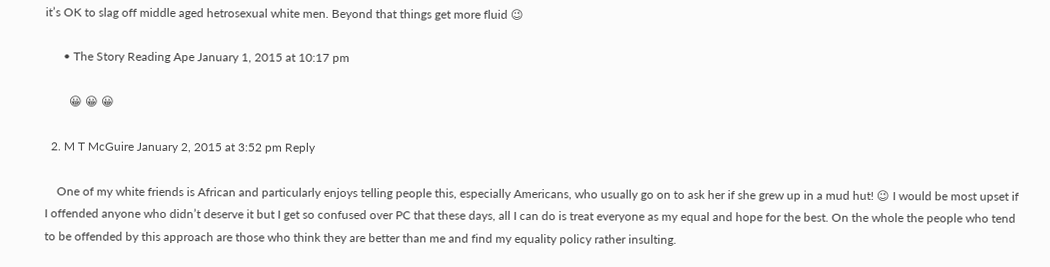it’s OK to slag off middle aged hetrosexual white men. Beyond that things get more fluid 😉

      • The Story Reading Ape January 1, 2015 at 10:17 pm

        😀 😀 😀

  2. M T McGuire January 2, 2015 at 3:52 pm Reply

    One of my white friends is African and particularly enjoys telling people this, especially Americans, who usually go on to ask her if she grew up in a mud hut! 😉 I would be most upset if I offended anyone who didn’t deserve it but I get so confused over PC that these days, all I can do is treat everyone as my equal and hope for the best. On the whole the people who tend to be offended by this approach are those who think they are better than me and find my equality policy rather insulting.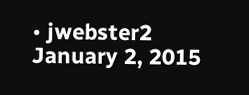• jwebster2 January 2, 2015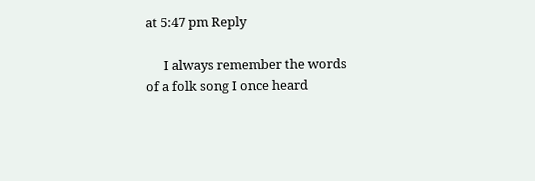at 5:47 pm Reply

      I always remember the words of a folk song I once heard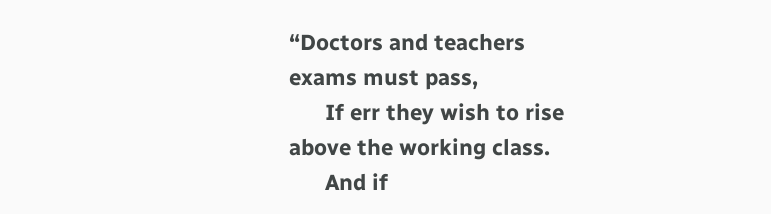“Doctors and teachers exams must pass,
      If err they wish to rise above the working class.
      And if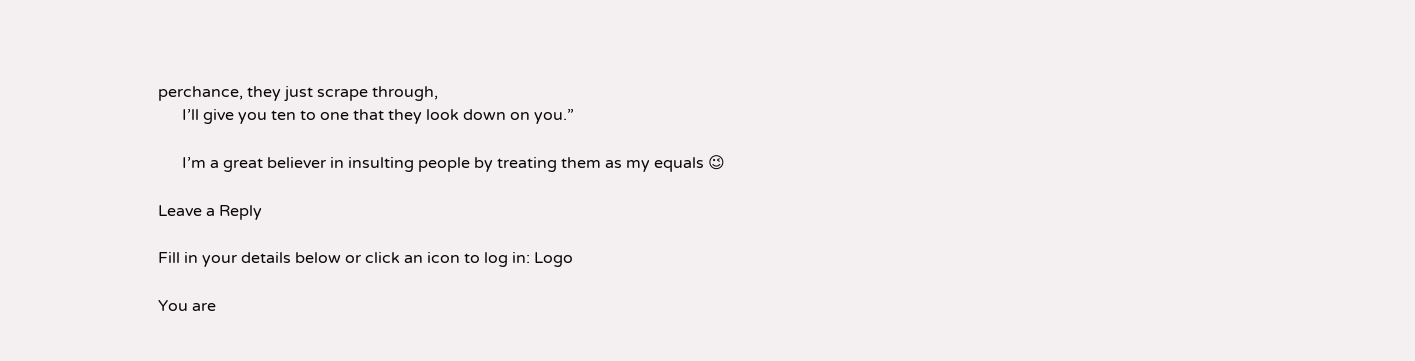perchance, they just scrape through,
      I’ll give you ten to one that they look down on you.”

      I’m a great believer in insulting people by treating them as my equals 😉

Leave a Reply

Fill in your details below or click an icon to log in: Logo

You are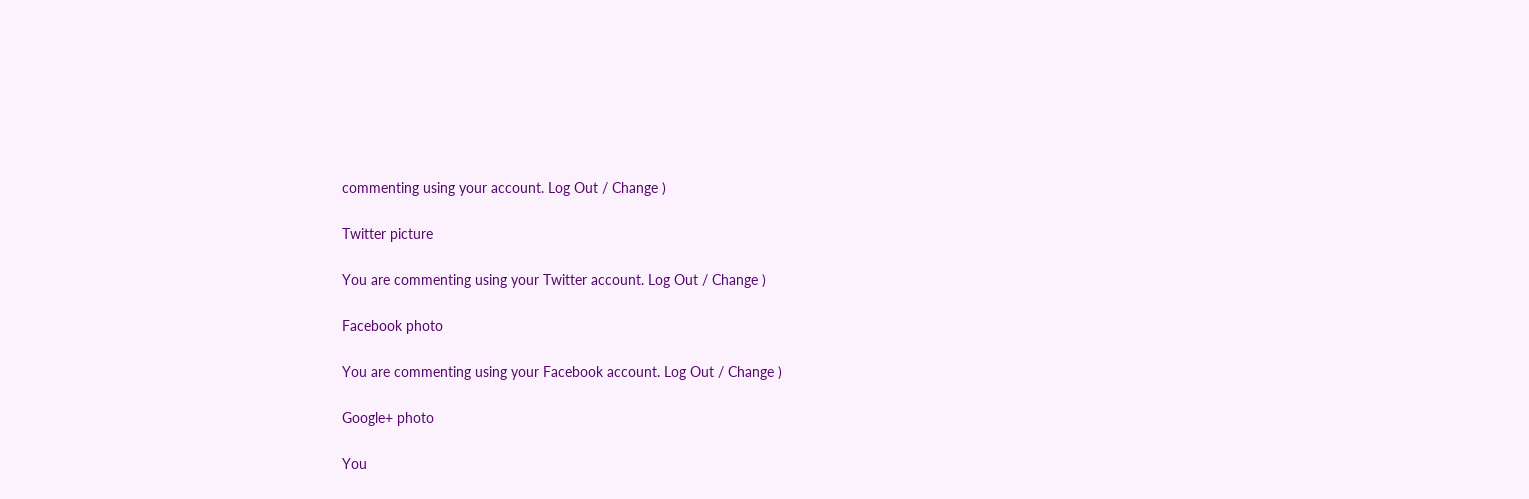commenting using your account. Log Out / Change )

Twitter picture

You are commenting using your Twitter account. Log Out / Change )

Facebook photo

You are commenting using your Facebook account. Log Out / Change )

Google+ photo

You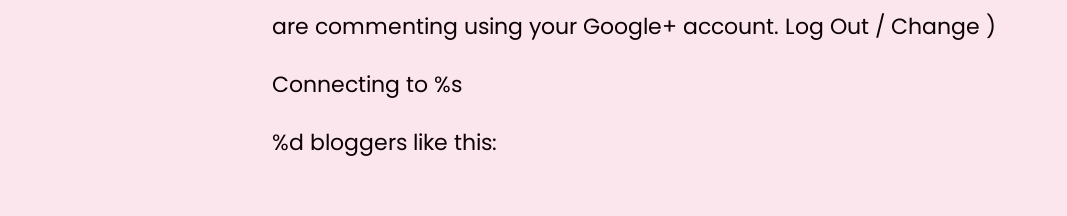are commenting using your Google+ account. Log Out / Change )

Connecting to %s

%d bloggers like this: